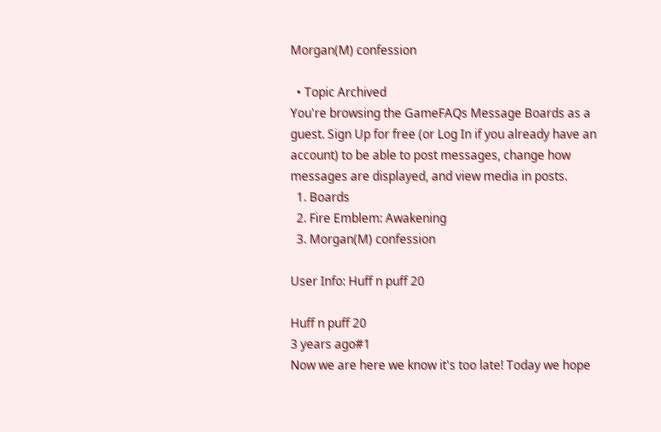Morgan(M) confession

  • Topic Archived
You're browsing the GameFAQs Message Boards as a guest. Sign Up for free (or Log In if you already have an account) to be able to post messages, change how messages are displayed, and view media in posts.
  1. Boards
  2. Fire Emblem: Awakening
  3. Morgan(M) confession

User Info: Huff n puff 20

Huff n puff 20
3 years ago#1
Now we are here we know it's too late! Today we hope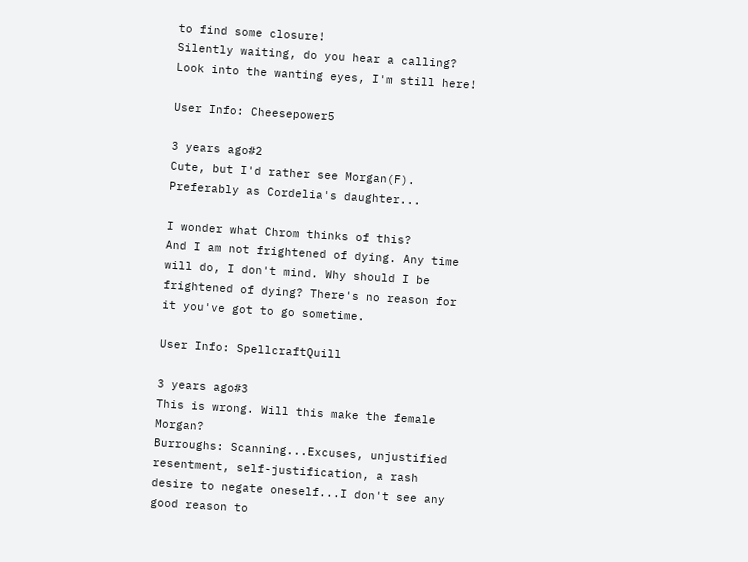to find some closure!
Silently waiting, do you hear a calling? Look into the wanting eyes, I'm still here!

User Info: Cheesepower5

3 years ago#2
Cute, but I'd rather see Morgan(F). Preferably as Cordelia's daughter...

I wonder what Chrom thinks of this?
And I am not frightened of dying. Any time will do, I don't mind. Why should I be frightened of dying? There's no reason for it you've got to go sometime.

User Info: SpellcraftQuill

3 years ago#3
This is wrong. Will this make the female Morgan?
Burroughs: Scanning...Excuses, unjustified resentment, self-justification, a rash desire to negate oneself...I don't see any good reason to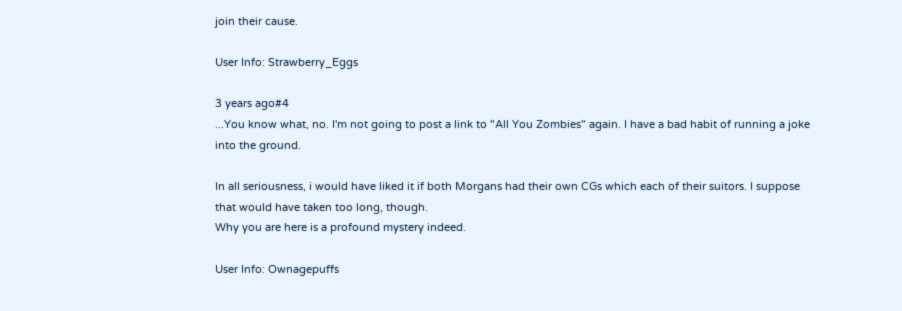join their cause.

User Info: Strawberry_Eggs

3 years ago#4
...You know what, no. I'm not going to post a link to "All You Zombies" again. I have a bad habit of running a joke into the ground.

In all seriousness, i would have liked it if both Morgans had their own CGs which each of their suitors. I suppose that would have taken too long, though.
Why you are here is a profound mystery indeed.

User Info: Ownagepuffs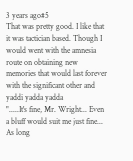3 years ago#5
That was pretty good. I like that it was tactician based. Though I would went with the amnesia route on obtaining new memories that would last forever with the significant other and yaddi yadda yadda
".....It's fine, Mr. Wright... Even a bluff would suit me just fine... As long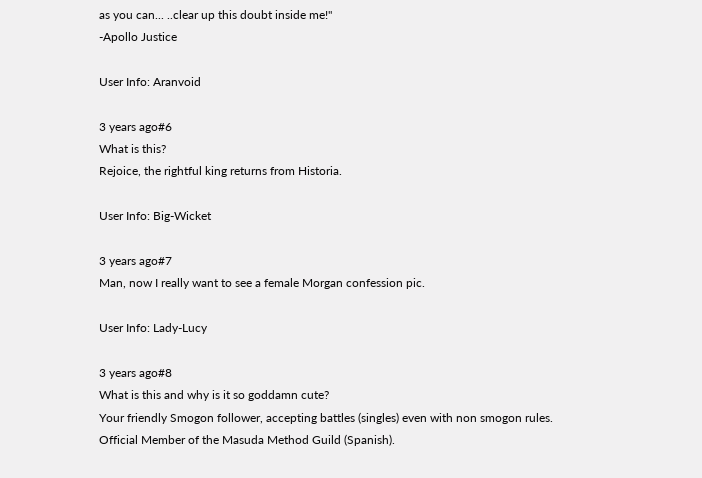as you can... ..clear up this doubt inside me!"
-Apollo Justice

User Info: Aranvoid

3 years ago#6
What is this?
Rejoice, the rightful king returns from Historia.

User Info: Big-Wicket

3 years ago#7
Man, now I really want to see a female Morgan confession pic.

User Info: Lady-Lucy

3 years ago#8
What is this and why is it so goddamn cute?
Your friendly Smogon follower, accepting battles (singles) even with non smogon rules.
Official Member of the Masuda Method Guild (Spanish).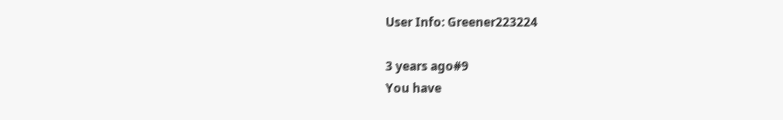User Info: Greener223224

3 years ago#9
You have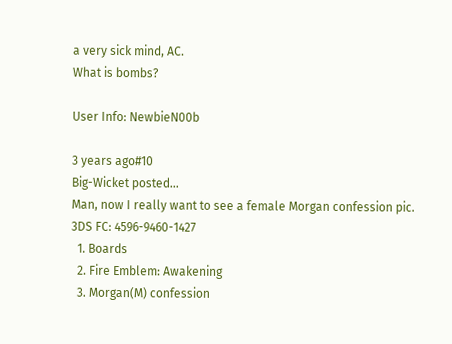a very sick mind, AC.
What is bombs?

User Info: NewbieN00b

3 years ago#10
Big-Wicket posted...
Man, now I really want to see a female Morgan confession pic.
3DS FC: 4596-9460-1427
  1. Boards
  2. Fire Emblem: Awakening
  3. Morgan(M) confession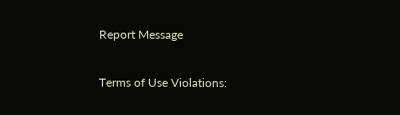Report Message

Terms of Use Violations: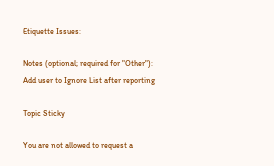Etiquette Issues:

Notes (optional; required for "Other"):
Add user to Ignore List after reporting

Topic Sticky

You are not allowed to request a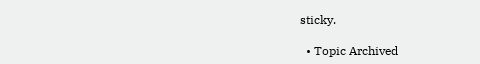sticky.

  • Topic Archived